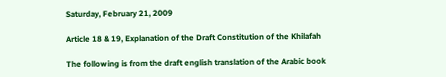Saturday, February 21, 2009

Article 18 & 19, Explanation of the Draft Constitution of the Khilafah

The following is from the draft english translation of the Arabic book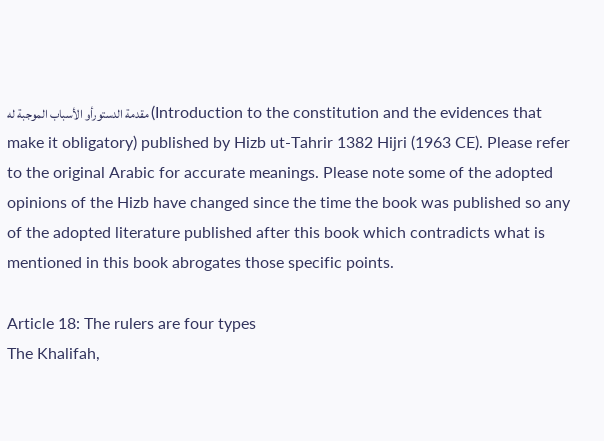مقدمة الدستورأو الأسباب الموجبة له (Introduction to the constitution and the evidences that make it obligatory) published by Hizb ut-Tahrir 1382 Hijri (1963 CE). Please refer to the original Arabic for accurate meanings. Please note some of the adopted opinions of the Hizb have changed since the time the book was published so any of the adopted literature published after this book which contradicts what is mentioned in this book abrogates those specific points.

Article 18: The rulers are four types
The Khalifah,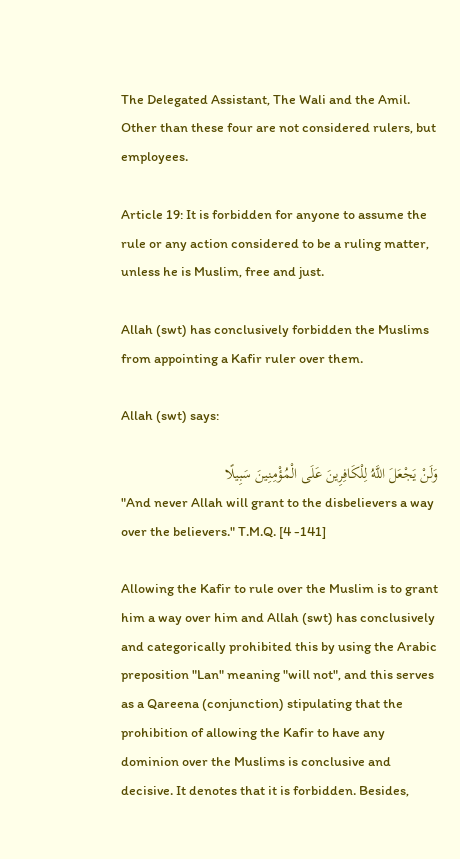The Delegated Assistant, The Wali and the Amil. Other than these four are not considered rulers, but employees.

Article 19: It is forbidden for anyone to assume the rule or any action considered to be a ruling matter, unless he is Muslim, free and just.

Allah (swt) has conclusively forbidden the Muslims from appointing a Kafir ruler over them.

Allah (swt) says:

وَلَنْ يَجْعَلَ اللَّهُ لِلْكَافِرِينَ عَلَى الْمُؤْمِنِينَ سَبِيلًا
"And never Allah will grant to the disbelievers a way over the believers." T.M.Q. [4 -141]

Allowing the Kafir to rule over the Muslim is to grant him a way over him and Allah (swt) has conclusively and categorically prohibited this by using the Arabic preposition "Lan" meaning "will not", and this serves as a Qareena (conjunction) stipulating that the prohibition of allowing the Kafir to have any dominion over the Muslims is conclusive and decisive. It denotes that it is forbidden. Besides,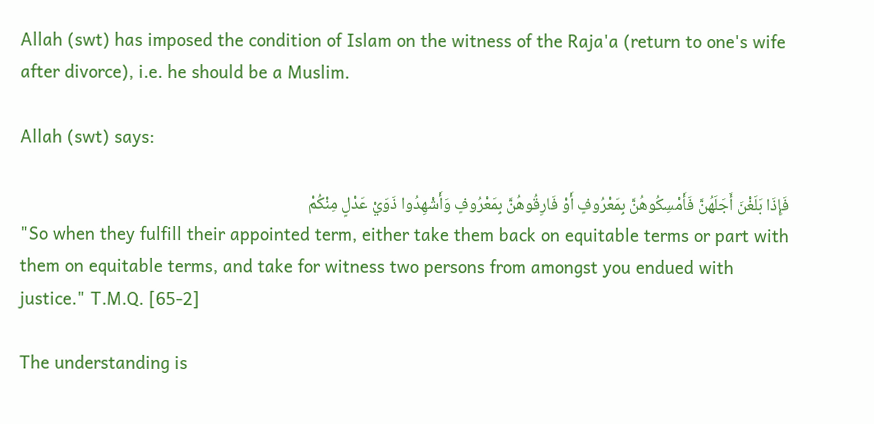Allah (swt) has imposed the condition of Islam on the witness of the Raja'a (return to one's wife after divorce), i.e. he should be a Muslim.

Allah (swt) says:

فَإِذَا بَلَغْنَ أَجَلَهُنَّ فَأَمْسِكُوهُنَّ بِمَعْرُوفٍ أَوْ فَارِقُوهُنَّ بِمَعْرُوفٍ وَأَشْهِدُوا ذَوَيْ عَدْلٍ مِنْكُمْ
"So when they fulfill their appointed term, either take them back on equitable terms or part with them on equitable terms, and take for witness two persons from amongst you endued with justice." T.M.Q. [65-2]

The understanding is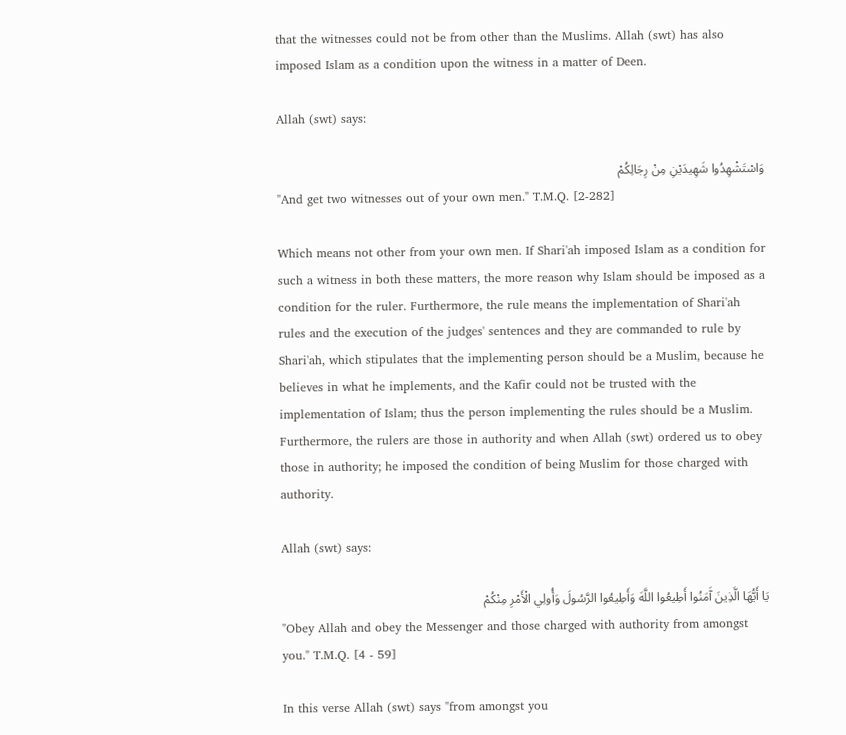that the witnesses could not be from other than the Muslims. Allah (swt) has also imposed Islam as a condition upon the witness in a matter of Deen.

Allah (swt) says:

وَاسْتَشْهِدُوا شَهِيدَيْنِ مِنْ رِجَالِكُمْ
"And get two witnesses out of your own men." T.M.Q. [2-282]

Which means not other from your own men. If Shari'ah imposed Islam as a condition for such a witness in both these matters, the more reason why Islam should be imposed as a condition for the ruler. Furthermore, the rule means the implementation of Shari'ah rules and the execution of the judges' sentences and they are commanded to rule by Shari'ah, which stipulates that the implementing person should be a Muslim, because he believes in what he implements, and the Kafir could not be trusted with the implementation of Islam; thus the person implementing the rules should be a Muslim. Furthermore, the rulers are those in authority and when Allah (swt) ordered us to obey those in authority; he imposed the condition of being Muslim for those charged with authority.

Allah (swt) says:

يَا أَيُّهَا الَّذِينَ آَمَنُوا أَطِيعُوا اللَّهَ وَأَطِيعُوا الرَّسُولَ وَأُولِي الْأَمْرِ مِنْكُمْ
"Obey Allah and obey the Messenger and those charged with authority from amongst you." T.M.Q. [4 - 59]

In this verse Allah (swt) says "from amongst you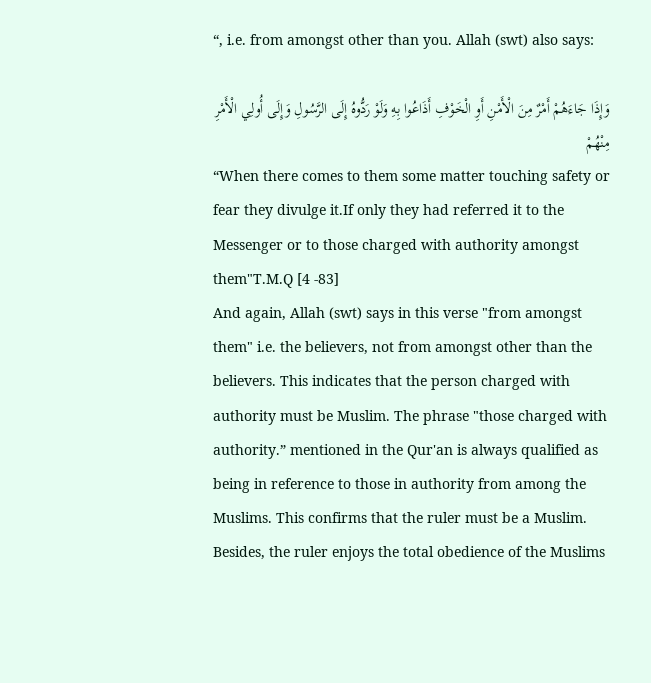“, i.e. from amongst other than you. Allah (swt) also says:

وَإِذَا جَاءَهُمْ أَمْرٌ مِنَ الْأَمْنِ أَوِ الْخَوْفِ أَذَاعُوا بِهِ وَلَوْ رَدُّوهُ إِلَى الرَّسُولِ وَإِلَى أُولِي الْأَمْرِ مِنْهُمْ
“When there comes to them some matter touching safety or fear they divulge it.If only they had referred it to the Messenger or to those charged with authority amongst them"T.M.Q [4 -83]
And again, Allah (swt) says in this verse "from amongst them" i.e. the believers, not from amongst other than the believers. This indicates that the person charged with authority must be Muslim. The phrase "those charged with authority.” mentioned in the Qur'an is always qualified as being in reference to those in authority from among the Muslims. This confirms that the ruler must be a Muslim. Besides, the ruler enjoys the total obedience of the Muslims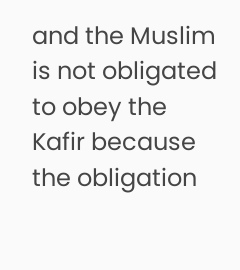and the Muslim is not obligated to obey the Kafir because the obligation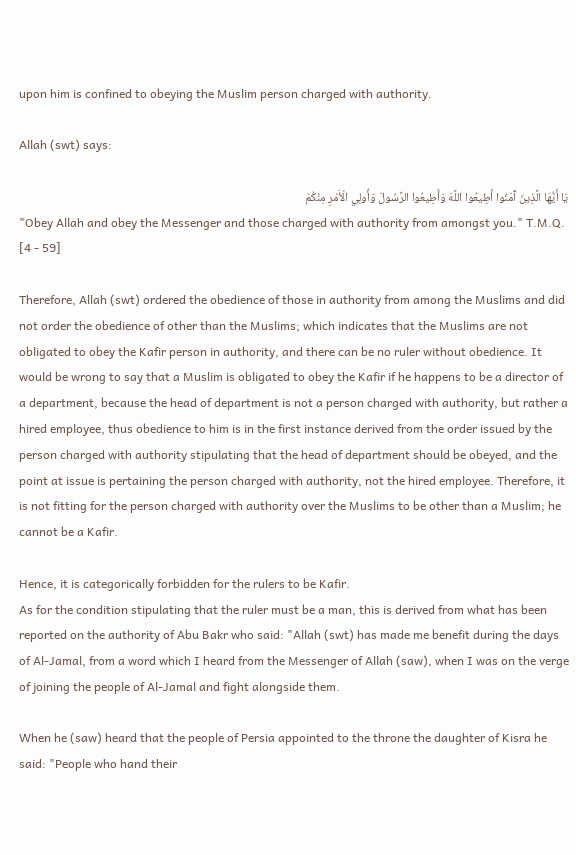upon him is confined to obeying the Muslim person charged with authority.

Allah (swt) says:

يَا أَيُّهَا الَّذِينَ آَمَنُوا أَطِيعُوا اللَّهَ وَأَطِيعُوا الرَّسُولَ وَأُولِي الْأَمْرِ مِنْكُمْ
"Obey Allah and obey the Messenger and those charged with authority from amongst you." T.M.Q. [4 - 59]

Therefore, Allah (swt) ordered the obedience of those in authority from among the Muslims and did not order the obedience of other than the Muslims; which indicates that the Muslims are not obligated to obey the Kafir person in authority, and there can be no ruler without obedience. It would be wrong to say that a Muslim is obligated to obey the Kafir if he happens to be a director of a department, because the head of department is not a person charged with authority, but rather a hired employee, thus obedience to him is in the first instance derived from the order issued by the person charged with authority stipulating that the head of department should be obeyed, and the point at issue is pertaining the person charged with authority, not the hired employee. Therefore, it is not fitting for the person charged with authority over the Muslims to be other than a Muslim; he cannot be a Kafir.

Hence, it is categorically forbidden for the rulers to be Kafir.
As for the condition stipulating that the ruler must be a man, this is derived from what has been reported on the authority of Abu Bakr who said: "Allah (swt) has made me benefit during the days of Al-Jamal, from a word which I heard from the Messenger of Allah (saw), when I was on the verge of joining the people of Al-Jamal and fight alongside them.

When he (saw) heard that the people of Persia appointed to the throne the daughter of Kisra he said: "People who hand their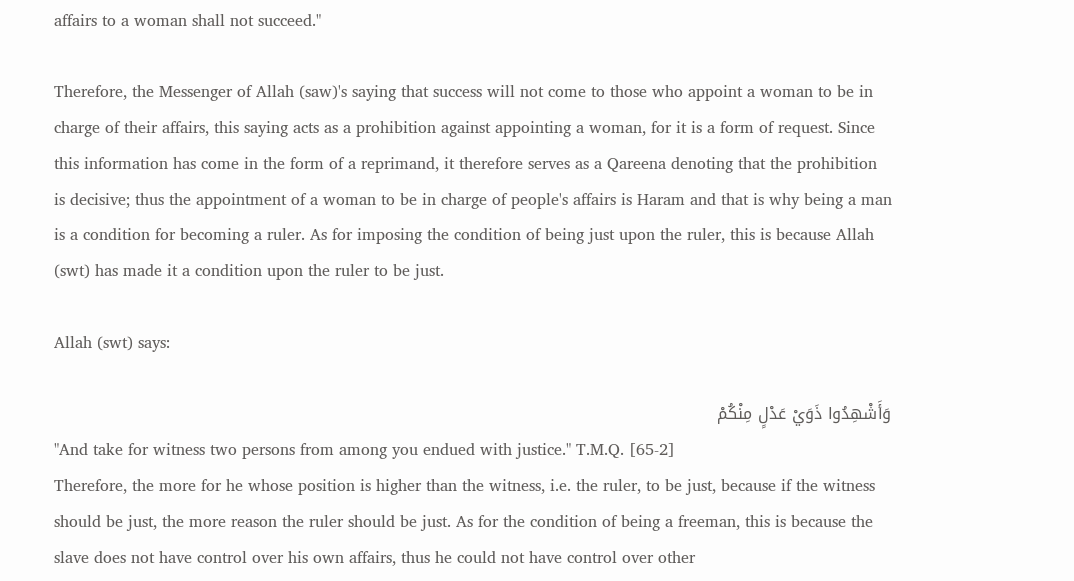affairs to a woman shall not succeed."

Therefore, the Messenger of Allah (saw)'s saying that success will not come to those who appoint a woman to be in charge of their affairs, this saying acts as a prohibition against appointing a woman, for it is a form of request. Since this information has come in the form of a reprimand, it therefore serves as a Qareena denoting that the prohibition is decisive; thus the appointment of a woman to be in charge of people's affairs is Haram and that is why being a man is a condition for becoming a ruler. As for imposing the condition of being just upon the ruler, this is because Allah (swt) has made it a condition upon the ruler to be just.

Allah (swt) says:

وَأَشْهِدُوا ذَوَيْ عَدْلٍ مِنْكُمْ
"And take for witness two persons from among you endued with justice." T.M.Q. [65-2]
Therefore, the more for he whose position is higher than the witness, i.e. the ruler, to be just, because if the witness should be just, the more reason the ruler should be just. As for the condition of being a freeman, this is because the slave does not have control over his own affairs, thus he could not have control over other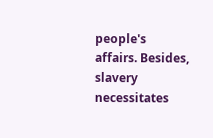people's affairs. Besides, slavery necessitates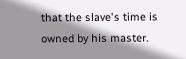that the slave's time is owned by his master.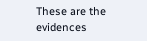These are the evidences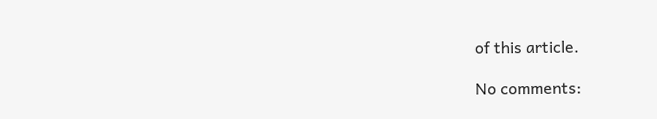of this article.

No comments: